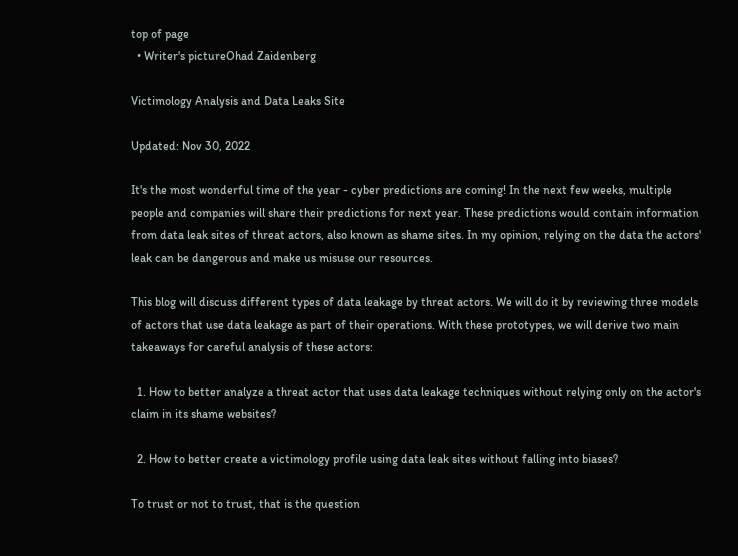top of page
  • Writer's pictureOhad Zaidenberg

Victimology Analysis and Data Leaks Site

Updated: Nov 30, 2022

It's the most wonderful time of the year - cyber predictions are coming! In the next few weeks, multiple people and companies will share their predictions for next year. These predictions would contain information from data leak sites of threat actors, also known as shame sites. In my opinion, relying on the data the actors' leak can be dangerous and make us misuse our resources.

This blog will discuss different types of data leakage by threat actors. We will do it by reviewing three models of actors that use data leakage as part of their operations. With these prototypes, we will derive two main takeaways for careful analysis of these actors:

  1. How to better analyze a threat actor that uses data leakage techniques without relying only on the actor's claim in its shame websites?

  2. How to better create a victimology profile using data leak sites without falling into biases?

To trust or not to trust, that is the question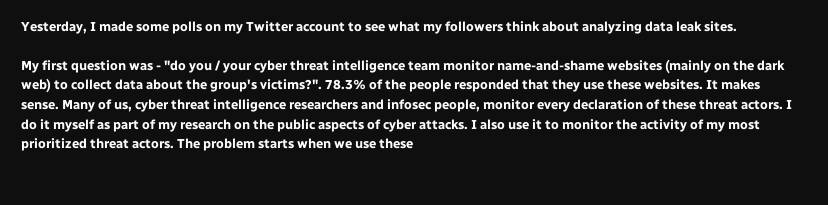Yesterday, I made some polls on my Twitter account to see what my followers think about analyzing data leak sites.

My first question was - "do you / your cyber threat intelligence team monitor name-and-shame websites (mainly on the dark web) to collect data about the group's victims?". 78.3% of the people responded that they use these websites. It makes sense. Many of us, cyber threat intelligence researchers and infosec people, monitor every declaration of these threat actors. I do it myself as part of my research on the public aspects of cyber attacks. I also use it to monitor the activity of my most prioritized threat actors. The problem starts when we use these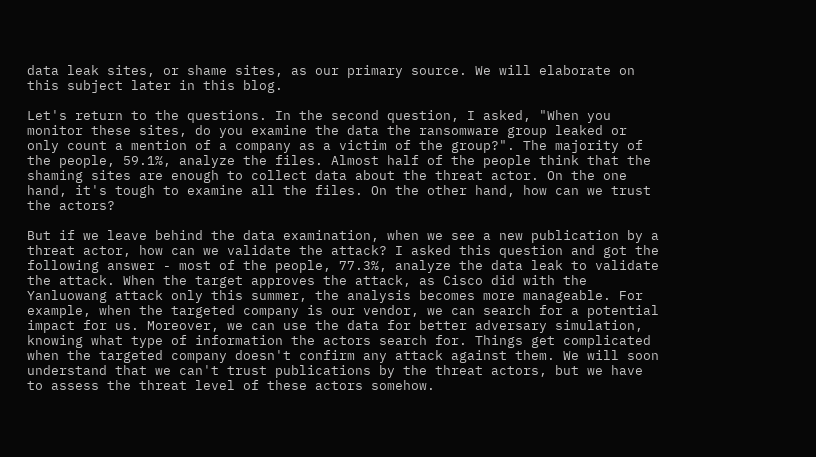data leak sites, or shame sites, as our primary source. We will elaborate on this subject later in this blog.

Let's return to the questions. In the second question, I asked, "When you monitor these sites, do you examine the data the ransomware group leaked or only count a mention of a company as a victim of the group?". The majority of the people, 59.1%, analyze the files. Almost half of the people think that the shaming sites are enough to collect data about the threat actor. On the one hand, it's tough to examine all the files. On the other hand, how can we trust the actors?

But if we leave behind the data examination, when we see a new publication by a threat actor, how can we validate the attack? I asked this question and got the following answer - most of the people, 77.3%, analyze the data leak to validate the attack. When the target approves the attack, as Cisco did with the Yanluowang attack only this summer, the analysis becomes more manageable. For example, when the targeted company is our vendor, we can search for a potential impact for us. Moreover, we can use the data for better adversary simulation, knowing what type of information the actors search for. Things get complicated when the targeted company doesn't confirm any attack against them. We will soon understand that we can't trust publications by the threat actors, but we have to assess the threat level of these actors somehow.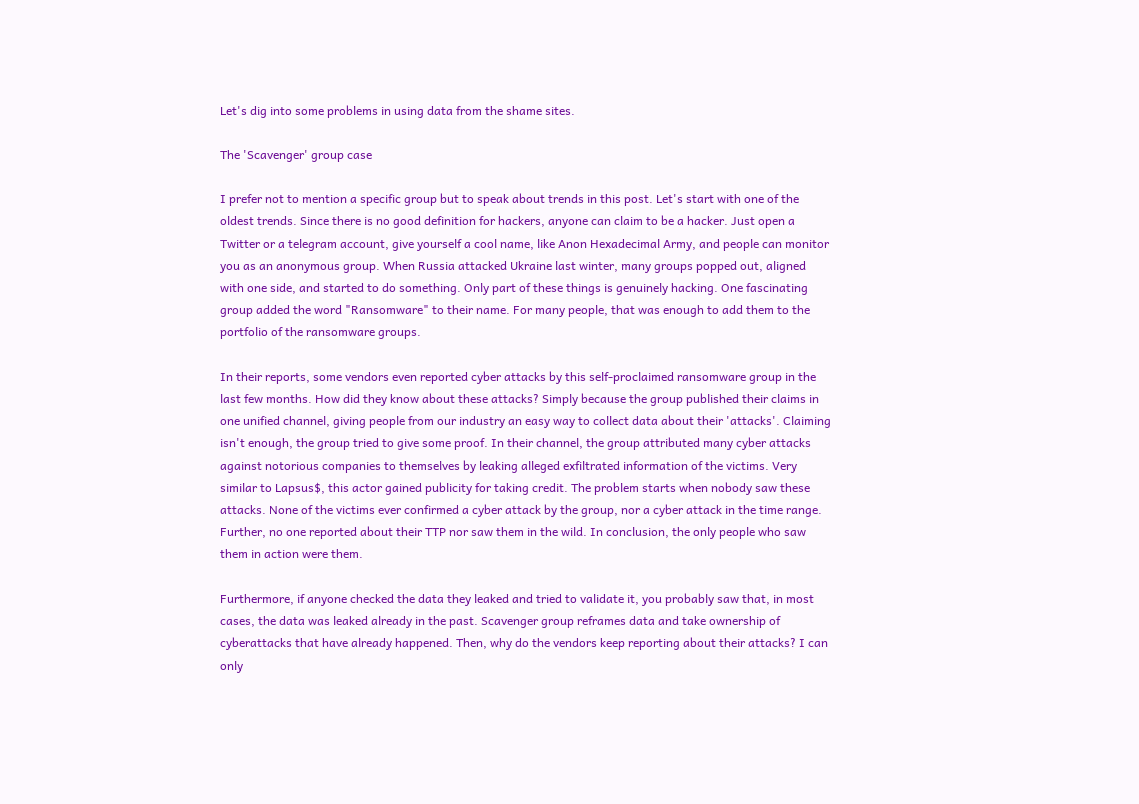Let's dig into some problems in using data from the shame sites.

The 'Scavenger' group case

I prefer not to mention a specific group but to speak about trends in this post. Let's start with one of the oldest trends. Since there is no good definition for hackers, anyone can claim to be a hacker. Just open a Twitter or a telegram account, give yourself a cool name, like Anon Hexadecimal Army, and people can monitor you as an anonymous group. When Russia attacked Ukraine last winter, many groups popped out, aligned with one side, and started to do something. Only part of these things is genuinely hacking. One fascinating group added the word "Ransomware" to their name. For many people, that was enough to add them to the portfolio of the ransomware groups.

In their reports, some vendors even reported cyber attacks by this self-proclaimed ransomware group in the last few months. How did they know about these attacks? Simply because the group published their claims in one unified channel, giving people from our industry an easy way to collect data about their 'attacks'. Claiming isn't enough, the group tried to give some proof. In their channel, the group attributed many cyber attacks against notorious companies to themselves by leaking alleged exfiltrated information of the victims. Very similar to Lapsus$, this actor gained publicity for taking credit. The problem starts when nobody saw these attacks. None of the victims ever confirmed a cyber attack by the group, nor a cyber attack in the time range. Further, no one reported about their TTP nor saw them in the wild. In conclusion, the only people who saw them in action were them.

Furthermore, if anyone checked the data they leaked and tried to validate it, you probably saw that, in most cases, the data was leaked already in the past. Scavenger group reframes data and take ownership of cyberattacks that have already happened. Then, why do the vendors keep reporting about their attacks? I can only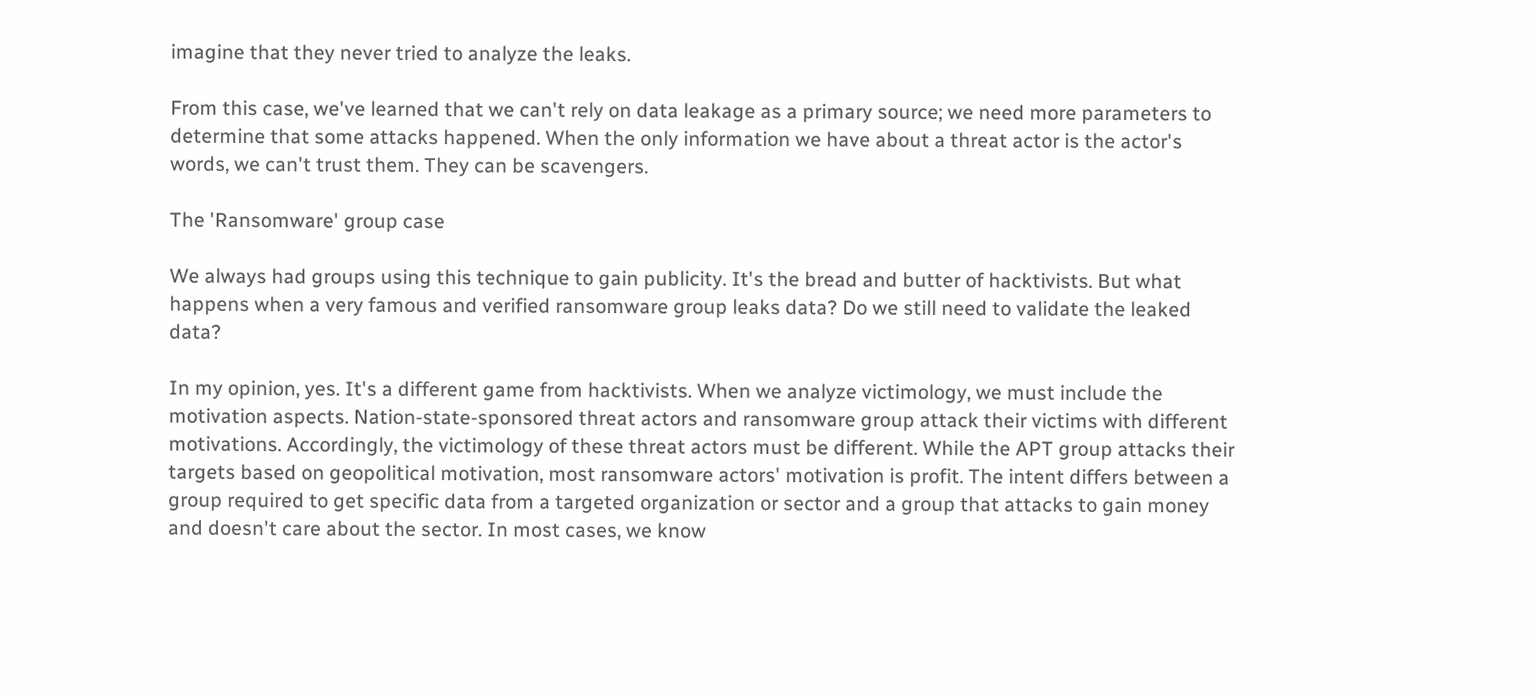imagine that they never tried to analyze the leaks.

From this case, we've learned that we can't rely on data leakage as a primary source; we need more parameters to determine that some attacks happened. When the only information we have about a threat actor is the actor's words, we can't trust them. They can be scavengers.

The 'Ransomware' group case

We always had groups using this technique to gain publicity. It's the bread and butter of hacktivists. But what happens when a very famous and verified ransomware group leaks data? Do we still need to validate the leaked data?

In my opinion, yes. It's a different game from hacktivists. When we analyze victimology, we must include the motivation aspects. Nation-state-sponsored threat actors and ransomware group attack their victims with different motivations. Accordingly, the victimology of these threat actors must be different. While the APT group attacks their targets based on geopolitical motivation, most ransomware actors' motivation is profit. The intent differs between a group required to get specific data from a targeted organization or sector and a group that attacks to gain money and doesn't care about the sector. In most cases, we know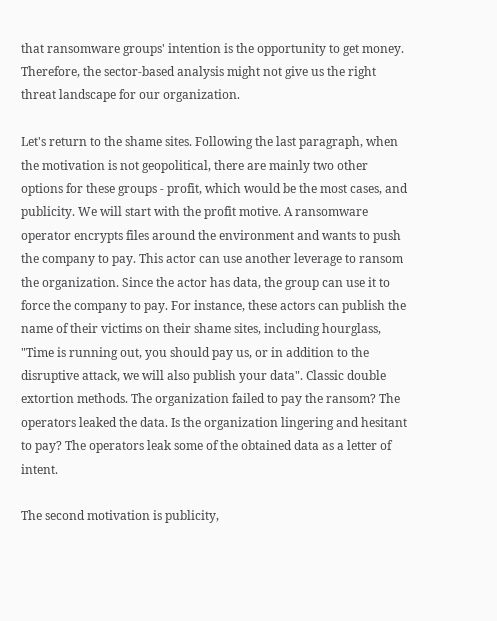that ransomware groups' intention is the opportunity to get money. Therefore, the sector-based analysis might not give us the right threat landscape for our organization.

Let's return to the shame sites. Following the last paragraph, when the motivation is not geopolitical, there are mainly two other options for these groups - profit, which would be the most cases, and publicity. We will start with the profit motive. A ransomware operator encrypts files around the environment and wants to push the company to pay. This actor can use another leverage to ransom the organization. Since the actor has data, the group can use it to force the company to pay. For instance, these actors can publish the name of their victims on their shame sites, including hourglass, "Time is running out, you should pay us, or in addition to the disruptive attack, we will also publish your data". Classic double extortion methods. The organization failed to pay the ransom? The operators leaked the data. Is the organization lingering and hesitant to pay? The operators leak some of the obtained data as a letter of intent.

The second motivation is publicity,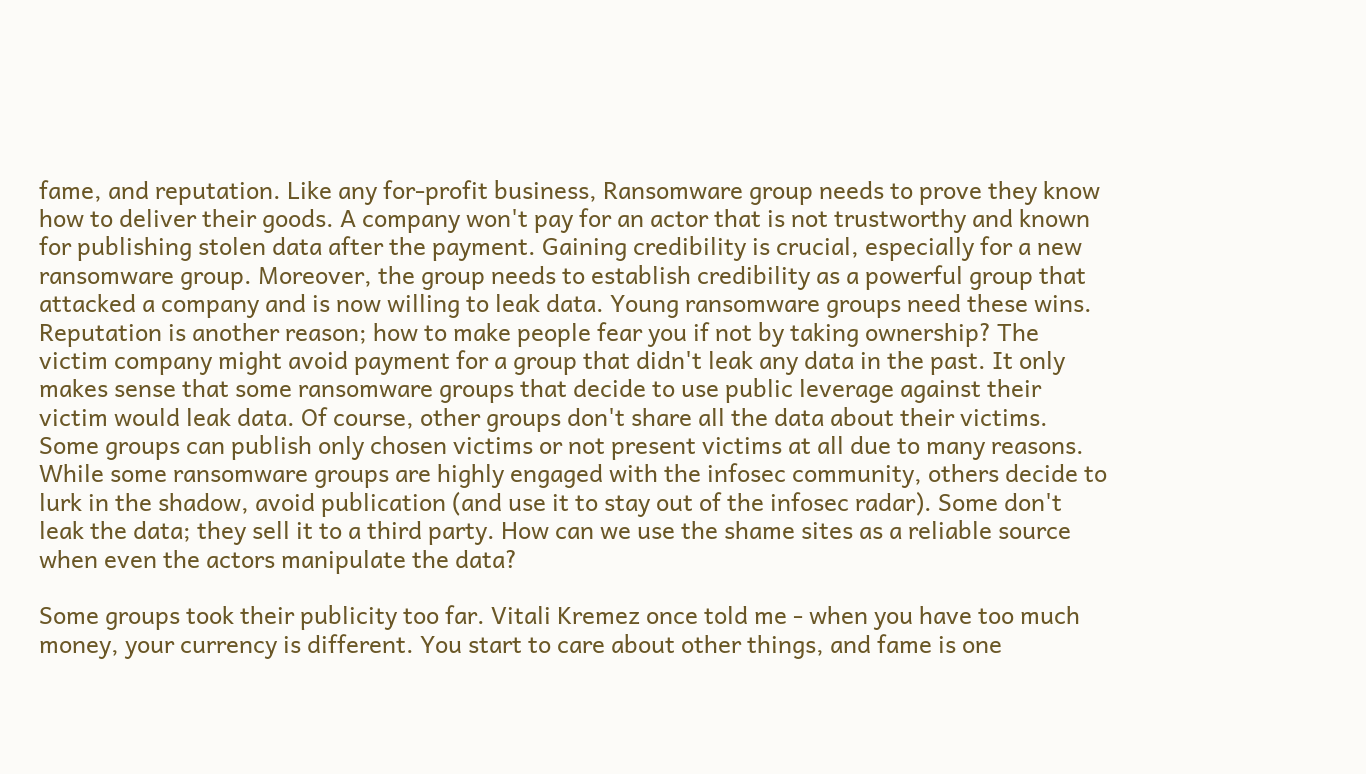fame, and reputation. Like any for-profit business, Ransomware group needs to prove they know how to deliver their goods. A company won't pay for an actor that is not trustworthy and known for publishing stolen data after the payment. Gaining credibility is crucial, especially for a new ransomware group. Moreover, the group needs to establish credibility as a powerful group that attacked a company and is now willing to leak data. Young ransomware groups need these wins. Reputation is another reason; how to make people fear you if not by taking ownership? The victim company might avoid payment for a group that didn't leak any data in the past. It only makes sense that some ransomware groups that decide to use public leverage against their victim would leak data. Of course, other groups don't share all the data about their victims. Some groups can publish only chosen victims or not present victims at all due to many reasons. While some ransomware groups are highly engaged with the infosec community, others decide to lurk in the shadow, avoid publication (and use it to stay out of the infosec radar). Some don't leak the data; they sell it to a third party. How can we use the shame sites as a reliable source when even the actors manipulate the data?

Some groups took their publicity too far. Vitali Kremez once told me - when you have too much money, your currency is different. You start to care about other things, and fame is one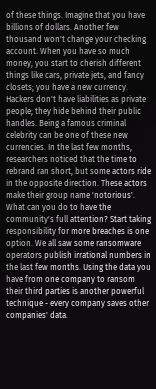of these things. Imagine that you have billions of dollars. Another few thousand won't change your checking account. When you have so much money, you start to cherish different things like cars, private jets, and fancy closets; you have a new currency. Hackers don't have liabilities as private people; they hide behind their public handles. Being a famous criminal celebrity can be one of these new currencies. In the last few months, researchers noticed that the time to rebrand ran short, but some actors ride in the opposite direction. These actors make their group name 'notorious'. What can you do to have the community's full attention? Start taking responsibility for more breaches is one option. We all saw some ransomware operators publish irrational numbers in the last few months. Using the data you have from one company to ransom their third parties is another powerful technique - every company saves other companies' data.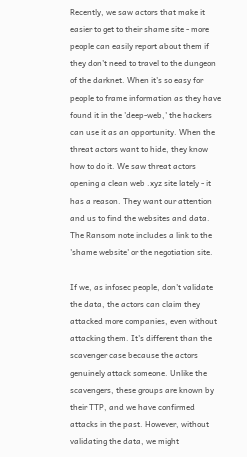Recently, we saw actors that make it easier to get to their shame site - more people can easily report about them if they don't need to travel to the dungeon of the darknet. When it's so easy for people to frame information as they have found it in the 'deep-web,' the hackers can use it as an opportunity. When the threat actors want to hide, they know how to do it. We saw threat actors opening a clean web .xyz site lately - it has a reason. They want our attention and us to find the websites and data. The Ransom note includes a link to the 'shame website' or the negotiation site.

If we, as infosec people, don't validate the data, the actors can claim they attacked more companies, even without attacking them. It's different than the scavenger case because the actors genuinely attack someone. Unlike the scavengers, these groups are known by their TTP, and we have confirmed attacks in the past. However, without validating the data, we might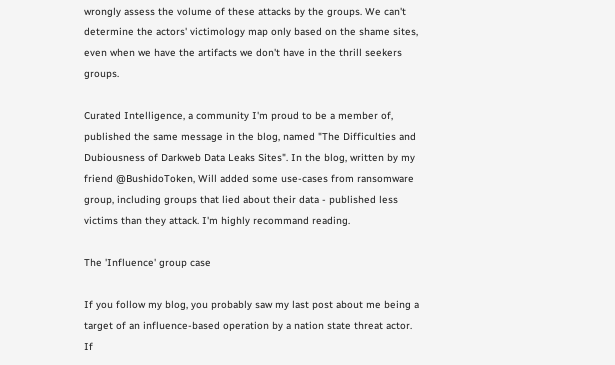wrongly assess the volume of these attacks by the groups. We can't determine the actors' victimology map only based on the shame sites, even when we have the artifacts we don't have in the thrill seekers groups.

Curated Intelligence, a community I'm proud to be a member of, published the same message in the blog, named "The Difficulties and Dubiousness of Darkweb Data Leaks Sites". In the blog, written by my friend @BushidoToken, Will added some use-cases from ransomware group, including groups that lied about their data - published less victims than they attack. I'm highly recommand reading.

The 'Influence' group case

If you follow my blog, you probably saw my last post about me being a target of an influence-based operation by a nation state threat actor. If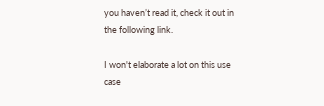you haven’t read it, check it out in the following link.

I won't elaborate a lot on this use case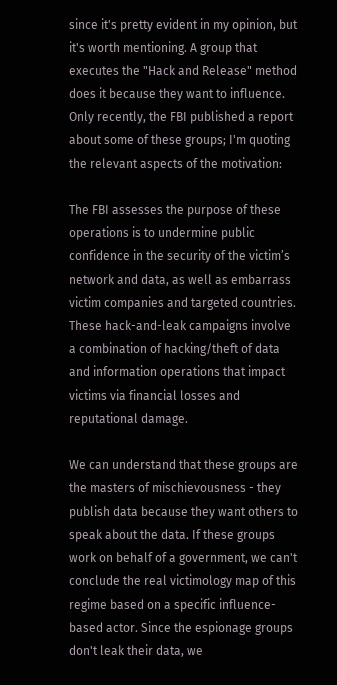since it's pretty evident in my opinion, but it's worth mentioning. A group that executes the "Hack and Release" method does it because they want to influence. Only recently, the FBI published a report about some of these groups; I'm quoting the relevant aspects of the motivation:

The FBI assesses the purpose of these operations is to undermine public confidence in the security of the victim’s network and data, as well as embarrass victim companies and targeted countries. These hack-and-leak campaigns involve a combination of hacking/theft of data and information operations that impact victims via financial losses and reputational damage.

We can understand that these groups are the masters of mischievousness - they publish data because they want others to speak about the data. If these groups work on behalf of a government, we can't conclude the real victimology map of this regime based on a specific influence-based actor. Since the espionage groups don't leak their data, we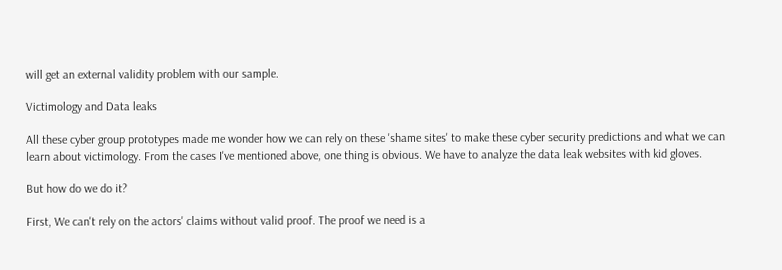will get an external validity problem with our sample.

Victimology and Data leaks

All these cyber group prototypes made me wonder how we can rely on these 'shame sites' to make these cyber security predictions and what we can learn about victimology. From the cases I've mentioned above, one thing is obvious. We have to analyze the data leak websites with kid gloves.

But how do we do it?

First, We can't rely on the actors' claims without valid proof. The proof we need is a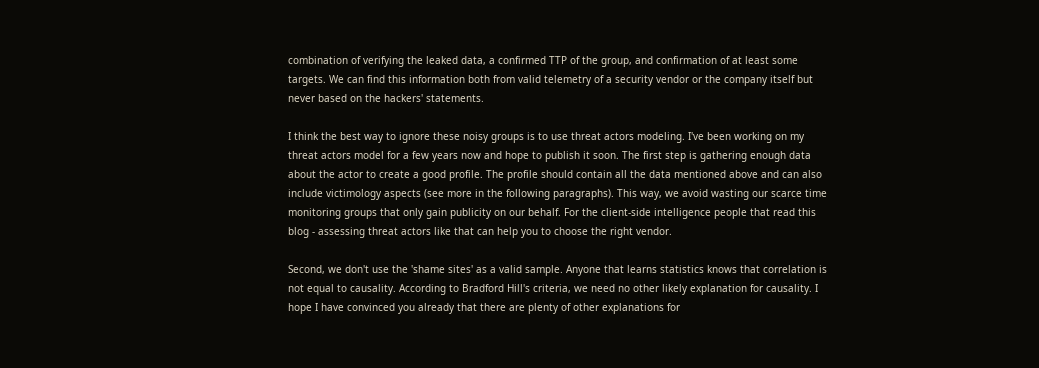combination of verifying the leaked data, a confirmed TTP of the group, and confirmation of at least some targets. We can find this information both from valid telemetry of a security vendor or the company itself but never based on the hackers' statements.

I think the best way to ignore these noisy groups is to use threat actors modeling. I've been working on my threat actors model for a few years now and hope to publish it soon. The first step is gathering enough data about the actor to create a good profile. The profile should contain all the data mentioned above and can also include victimology aspects (see more in the following paragraphs). This way, we avoid wasting our scarce time monitoring groups that only gain publicity on our behalf. For the client-side intelligence people that read this blog - assessing threat actors like that can help you to choose the right vendor.

Second, we don't use the 'shame sites' as a valid sample. Anyone that learns statistics knows that correlation is not equal to causality. According to Bradford Hill's criteria, we need no other likely explanation for causality. I hope I have convinced you already that there are plenty of other explanations for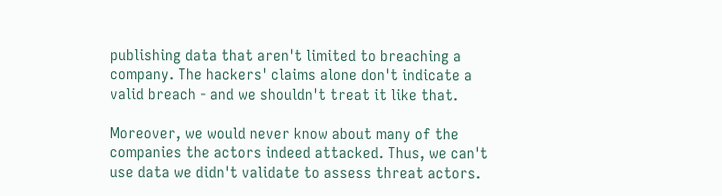publishing data that aren't limited to breaching a company. The hackers' claims alone don't indicate a valid breach - and we shouldn't treat it like that.

Moreover, we would never know about many of the companies the actors indeed attacked. Thus, we can't use data we didn't validate to assess threat actors.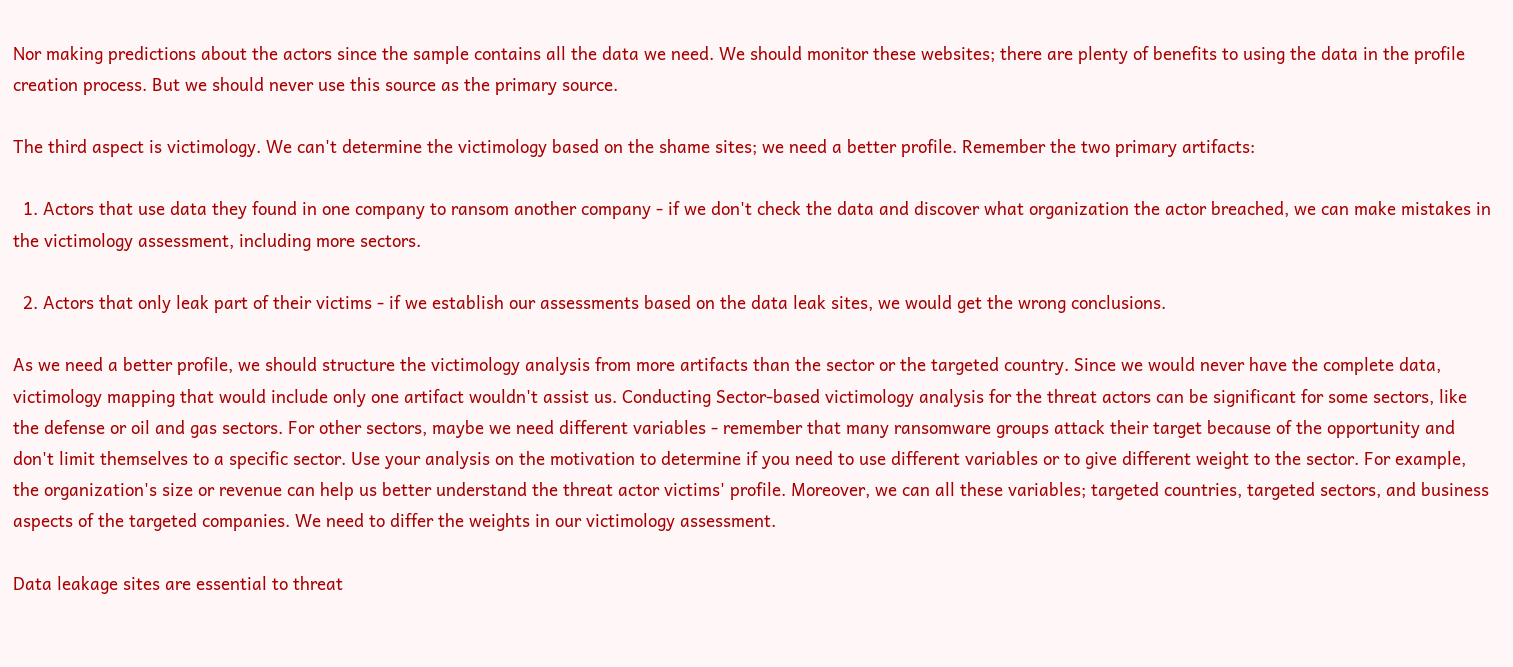Nor making predictions about the actors since the sample contains all the data we need. We should monitor these websites; there are plenty of benefits to using the data in the profile creation process. But we should never use this source as the primary source.

The third aspect is victimology. We can't determine the victimology based on the shame sites; we need a better profile. Remember the two primary artifacts:

  1. Actors that use data they found in one company to ransom another company - if we don't check the data and discover what organization the actor breached, we can make mistakes in the victimology assessment, including more sectors.

  2. Actors that only leak part of their victims - if we establish our assessments based on the data leak sites, we would get the wrong conclusions.

As we need a better profile, we should structure the victimology analysis from more artifacts than the sector or the targeted country. Since we would never have the complete data, victimology mapping that would include only one artifact wouldn't assist us. Conducting Sector-based victimology analysis for the threat actors can be significant for some sectors, like the defense or oil and gas sectors. For other sectors, maybe we need different variables - remember that many ransomware groups attack their target because of the opportunity and don't limit themselves to a specific sector. Use your analysis on the motivation to determine if you need to use different variables or to give different weight to the sector. For example, the organization's size or revenue can help us better understand the threat actor victims' profile. Moreover, we can all these variables; targeted countries, targeted sectors, and business aspects of the targeted companies. We need to differ the weights in our victimology assessment.

Data leakage sites are essential to threat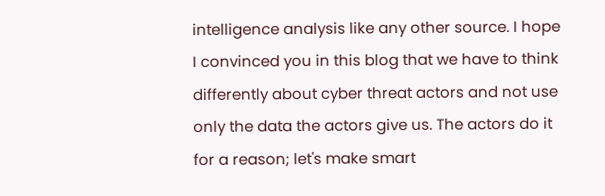intelligence analysis like any other source. I hope I convinced you in this blog that we have to think differently about cyber threat actors and not use only the data the actors give us. The actors do it for a reason; let's make smart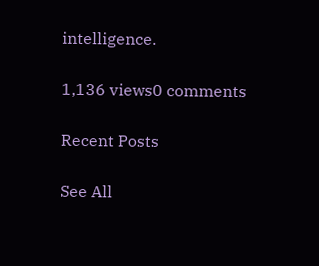intelligence.

1,136 views0 comments

Recent Posts

See All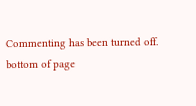Commenting has been turned off.
bottom of page